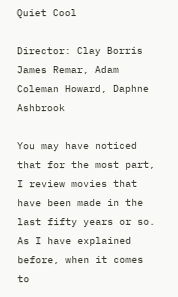Quiet Cool

Director: Clay Borris
James Remar, Adam Coleman Howard, Daphne Ashbrook

You may have noticed that for the most part, I review movies that have been made in the last fifty years or so. As I have explained before, when it comes to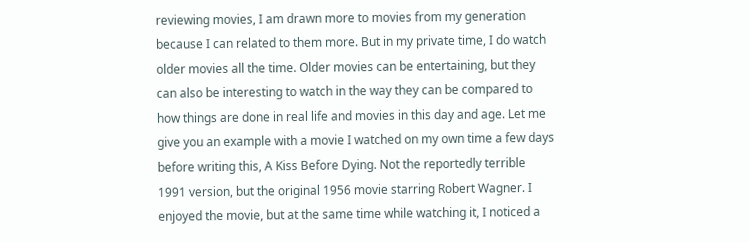reviewing movies, I am drawn more to movies from my generation because I can related to them more. But in my private time, I do watch older movies all the time. Older movies can be entertaining, but they can also be interesting to watch in the way they can be compared to how things are done in real life and movies in this day and age. Let me give you an example with a movie I watched on my own time a few days before writing this, A Kiss Before Dying. Not the reportedly terrible 1991 version, but the original 1956 movie starring Robert Wagner. I enjoyed the movie, but at the same time while watching it, I noticed a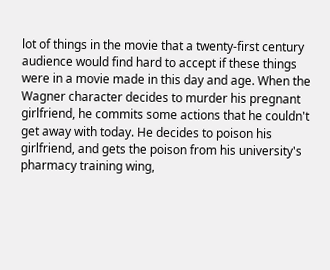lot of things in the movie that a twenty-first century audience would find hard to accept if these things were in a movie made in this day and age. When the Wagner character decides to murder his pregnant girlfriend, he commits some actions that he couldn't get away with today. He decides to poison his girlfriend, and gets the poison from his university's pharmacy training wing,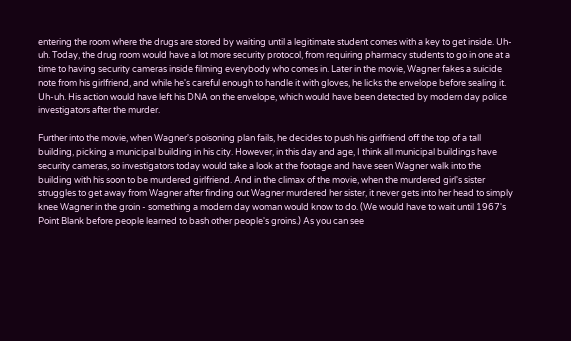entering the room where the drugs are stored by waiting until a legitimate student comes with a key to get inside. Uh-uh. Today, the drug room would have a lot more security protocol, from requiring pharmacy students to go in one at a time to having security cameras inside filming everybody who comes in. Later in the movie, Wagner fakes a suicide note from his girlfriend, and while he's careful enough to handle it with gloves, he licks the envelope before sealing it. Uh-uh. His action would have left his DNA on the envelope, which would have been detected by modern day police investigators after the murder.

Further into the movie, when Wagner's poisoning plan fails, he decides to push his girlfriend off the top of a tall building, picking a municipal building in his city. However, in this day and age, I think all municipal buildings have security cameras, so investigators today would take a look at the footage and have seen Wagner walk into the building with his soon to be murdered girlfriend. And in the climax of the movie, when the murdered girl's sister struggles to get away from Wagner after finding out Wagner murdered her sister, it never gets into her head to simply knee Wagner in the groin - something a modern day woman would know to do. (We would have to wait until 1967's Point Blank before people learned to bash other people's groins.) As you can see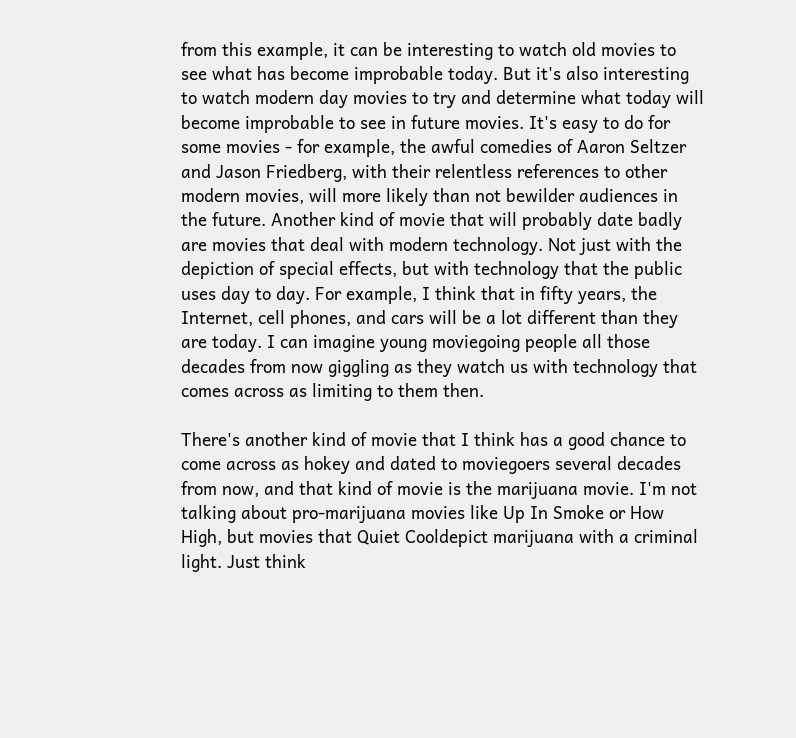from this example, it can be interesting to watch old movies to see what has become improbable today. But it's also interesting to watch modern day movies to try and determine what today will become improbable to see in future movies. It's easy to do for some movies - for example, the awful comedies of Aaron Seltzer and Jason Friedberg, with their relentless references to other modern movies, will more likely than not bewilder audiences in the future. Another kind of movie that will probably date badly are movies that deal with modern technology. Not just with the depiction of special effects, but with technology that the public uses day to day. For example, I think that in fifty years, the Internet, cell phones, and cars will be a lot different than they are today. I can imagine young moviegoing people all those decades from now giggling as they watch us with technology that comes across as limiting to them then.

There's another kind of movie that I think has a good chance to come across as hokey and dated to moviegoers several decades from now, and that kind of movie is the marijuana movie. I'm not talking about pro-marijuana movies like Up In Smoke or How High, but movies that Quiet Cooldepict marijuana with a criminal light. Just think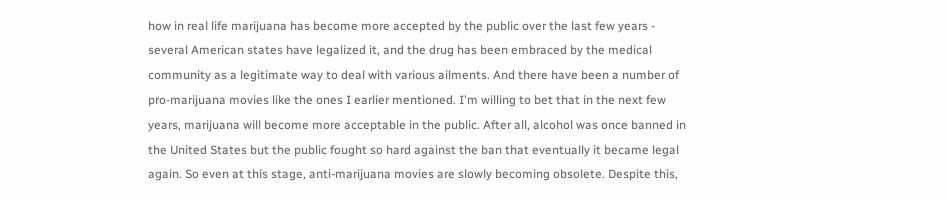how in real life marijuana has become more accepted by the public over the last few years - several American states have legalized it, and the drug has been embraced by the medical community as a legitimate way to deal with various ailments. And there have been a number of pro-marijuana movies like the ones I earlier mentioned. I'm willing to bet that in the next few years, marijuana will become more acceptable in the public. After all, alcohol was once banned in the United States but the public fought so hard against the ban that eventually it became legal again. So even at this stage, anti-marijuana movies are slowly becoming obsolete. Despite this,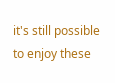it's still possible to enjoy these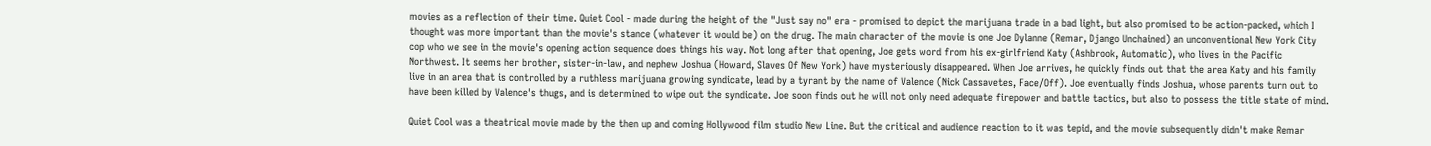movies as a reflection of their time. Quiet Cool - made during the height of the "Just say no" era - promised to depict the marijuana trade in a bad light, but also promised to be action-packed, which I thought was more important than the movie's stance (whatever it would be) on the drug. The main character of the movie is one Joe Dylanne (Remar, Django Unchained) an unconventional New York City cop who we see in the movie's opening action sequence does things his way. Not long after that opening, Joe gets word from his ex-girlfriend Katy (Ashbrook, Automatic), who lives in the Pacific Northwest. It seems her brother, sister-in-law, and nephew Joshua (Howard, Slaves Of New York) have mysteriously disappeared. When Joe arrives, he quickly finds out that the area Katy and his family live in an area that is controlled by a ruthless marijuana growing syndicate, lead by a tyrant by the name of Valence (Nick Cassavetes, Face/Off). Joe eventually finds Joshua, whose parents turn out to have been killed by Valence's thugs, and is determined to wipe out the syndicate. Joe soon finds out he will not only need adequate firepower and battle tactics, but also to possess the title state of mind.

Quiet Cool was a theatrical movie made by the then up and coming Hollywood film studio New Line. But the critical and audience reaction to it was tepid, and the movie subsequently didn't make Remar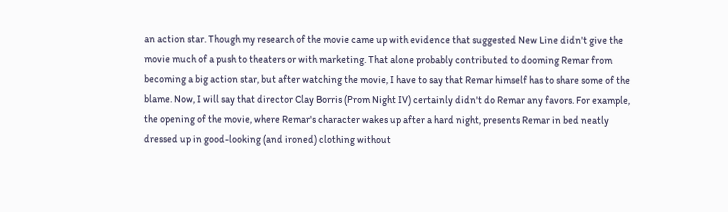an action star. Though my research of the movie came up with evidence that suggested New Line didn't give the movie much of a push to theaters or with marketing. That alone probably contributed to dooming Remar from becoming a big action star, but after watching the movie, I have to say that Remar himself has to share some of the blame. Now, I will say that director Clay Borris (Prom Night IV) certainly didn't do Remar any favors. For example, the opening of the movie, where Remar's character wakes up after a hard night, presents Remar in bed neatly dressed up in good-looking (and ironed) clothing without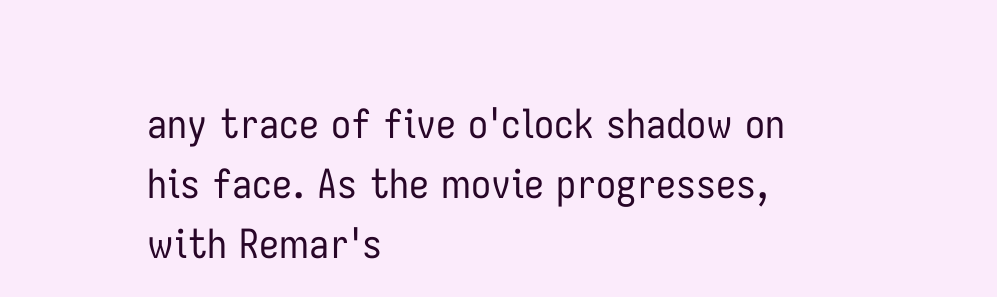any trace of five o'clock shadow on his face. As the movie progresses, with Remar's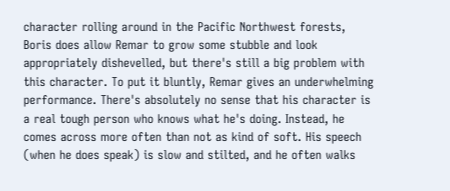character rolling around in the Pacific Northwest forests, Boris does allow Remar to grow some stubble and look appropriately dishevelled, but there's still a big problem with this character. To put it bluntly, Remar gives an underwhelming performance. There's absolutely no sense that his character is a real tough person who knows what he's doing. Instead, he comes across more often than not as kind of soft. His speech (when he does speak) is slow and stilted, and he often walks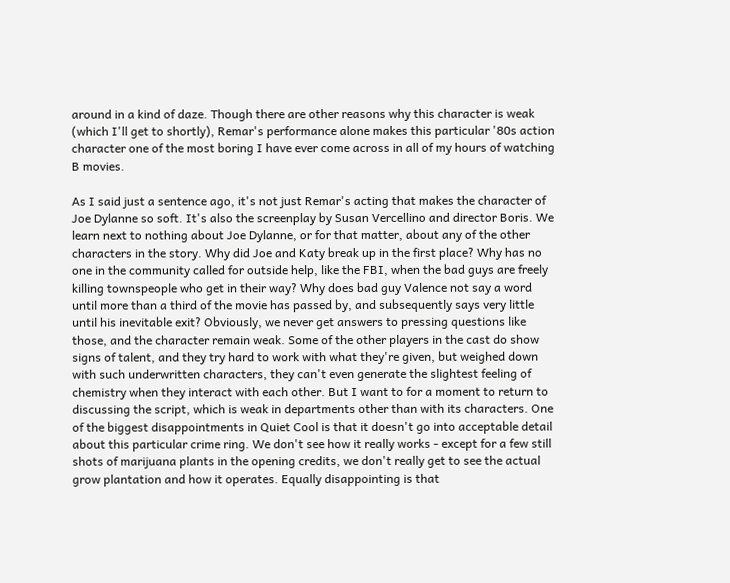around in a kind of daze. Though there are other reasons why this character is weak (which I'll get to shortly), Remar's performance alone makes this particular '80s action character one of the most boring I have ever come across in all of my hours of watching B movies.

As I said just a sentence ago, it's not just Remar's acting that makes the character of Joe Dylanne so soft. It's also the screenplay by Susan Vercellino and director Boris. We learn next to nothing about Joe Dylanne, or for that matter, about any of the other characters in the story. Why did Joe and Katy break up in the first place? Why has no one in the community called for outside help, like the FBI, when the bad guys are freely killing townspeople who get in their way? Why does bad guy Valence not say a word until more than a third of the movie has passed by, and subsequently says very little until his inevitable exit? Obviously, we never get answers to pressing questions like those, and the character remain weak. Some of the other players in the cast do show signs of talent, and they try hard to work with what they're given, but weighed down with such underwritten characters, they can't even generate the slightest feeling of chemistry when they interact with each other. But I want to for a moment to return to discussing the script, which is weak in departments other than with its characters. One of the biggest disappointments in Quiet Cool is that it doesn't go into acceptable detail about this particular crime ring. We don't see how it really works - except for a few still shots of marijuana plants in the opening credits, we don't really get to see the actual grow plantation and how it operates. Equally disappointing is that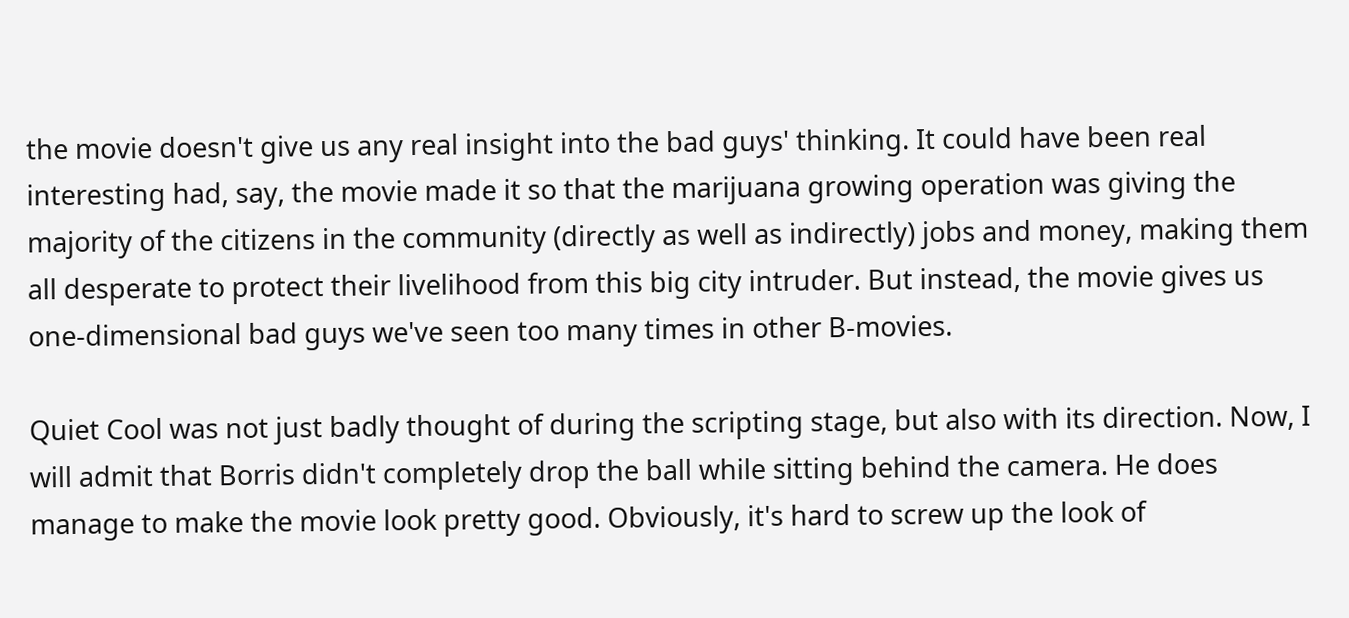the movie doesn't give us any real insight into the bad guys' thinking. It could have been real interesting had, say, the movie made it so that the marijuana growing operation was giving the majority of the citizens in the community (directly as well as indirectly) jobs and money, making them all desperate to protect their livelihood from this big city intruder. But instead, the movie gives us one-dimensional bad guys we've seen too many times in other B-movies.

Quiet Cool was not just badly thought of during the scripting stage, but also with its direction. Now, I will admit that Borris didn't completely drop the ball while sitting behind the camera. He does manage to make the movie look pretty good. Obviously, it's hard to screw up the look of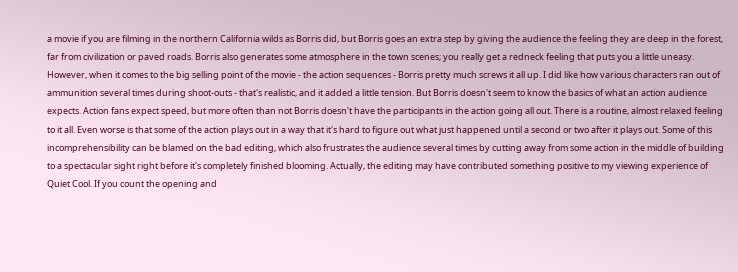a movie if you are filming in the northern California wilds as Borris did, but Borris goes an extra step by giving the audience the feeling they are deep in the forest, far from civilization or paved roads. Borris also generates some atmosphere in the town scenes; you really get a redneck feeling that puts you a little uneasy. However, when it comes to the big selling point of the movie - the action sequences - Borris pretty much screws it all up. I did like how various characters ran out of ammunition several times during shoot-outs - that's realistic, and it added a little tension. But Borris doesn't seem to know the basics of what an action audience expects. Action fans expect speed, but more often than not Borris doesn't have the participants in the action going all out. There is a routine, almost relaxed feeling to it all. Even worse is that some of the action plays out in a way that it's hard to figure out what just happened until a second or two after it plays out. Some of this incomprehensibility can be blamed on the bad editing, which also frustrates the audience several times by cutting away from some action in the middle of building to a spectacular sight right before it's completely finished blooming. Actually, the editing may have contributed something positive to my viewing experience of Quiet Cool. If you count the opening and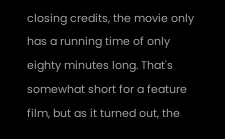closing credits, the movie only has a running time of only eighty minutes long. That's somewhat short for a feature film, but as it turned out, the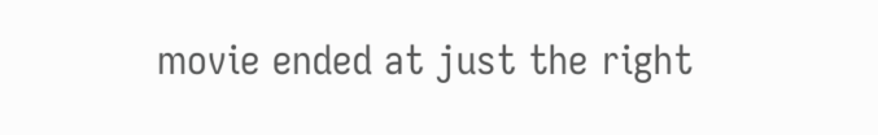movie ended at just the right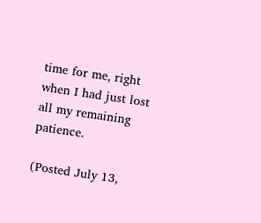time for me, right when I had just lost all my remaining patience.

(Posted July 13,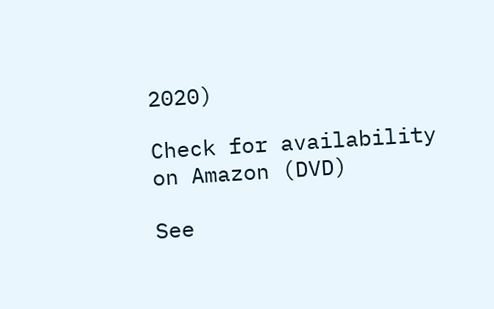2020)

Check for availability on Amazon (DVD)

See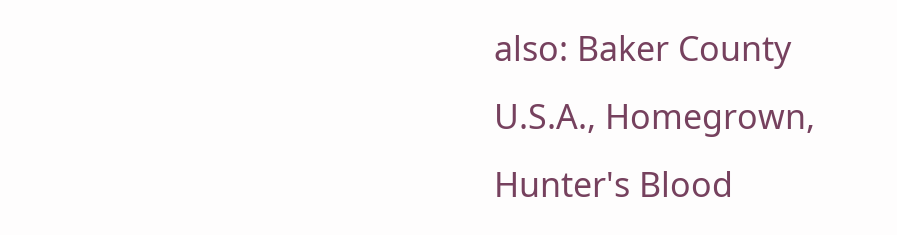also: Baker County U.S.A., Homegrown, Hunter's Blood